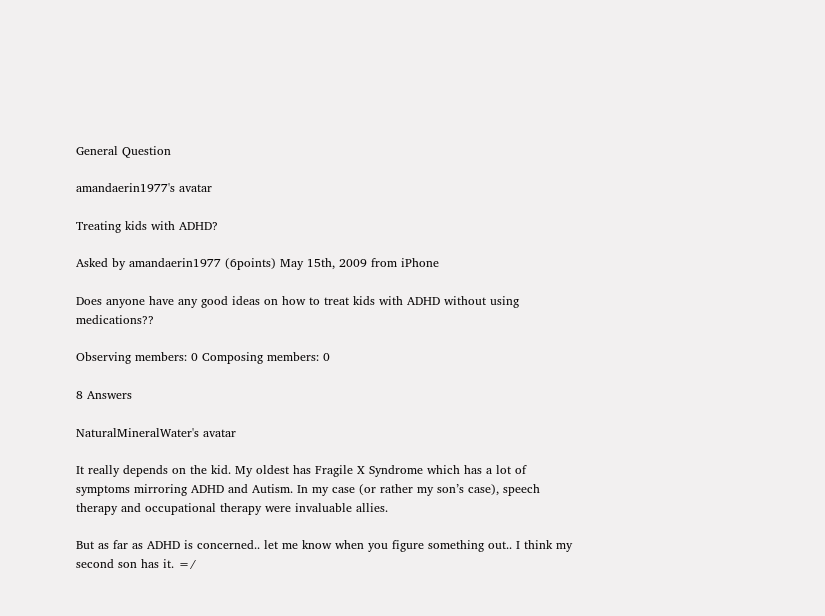General Question

amandaerin1977's avatar

Treating kids with ADHD?

Asked by amandaerin1977 (6points) May 15th, 2009 from iPhone

Does anyone have any good ideas on how to treat kids with ADHD without using medications??

Observing members: 0 Composing members: 0

8 Answers

NaturalMineralWater's avatar

It really depends on the kid. My oldest has Fragile X Syndrome which has a lot of symptoms mirroring ADHD and Autism. In my case (or rather my son’s case), speech therapy and occupational therapy were invaluable allies.

But as far as ADHD is concerned.. let me know when you figure something out.. I think my second son has it. =/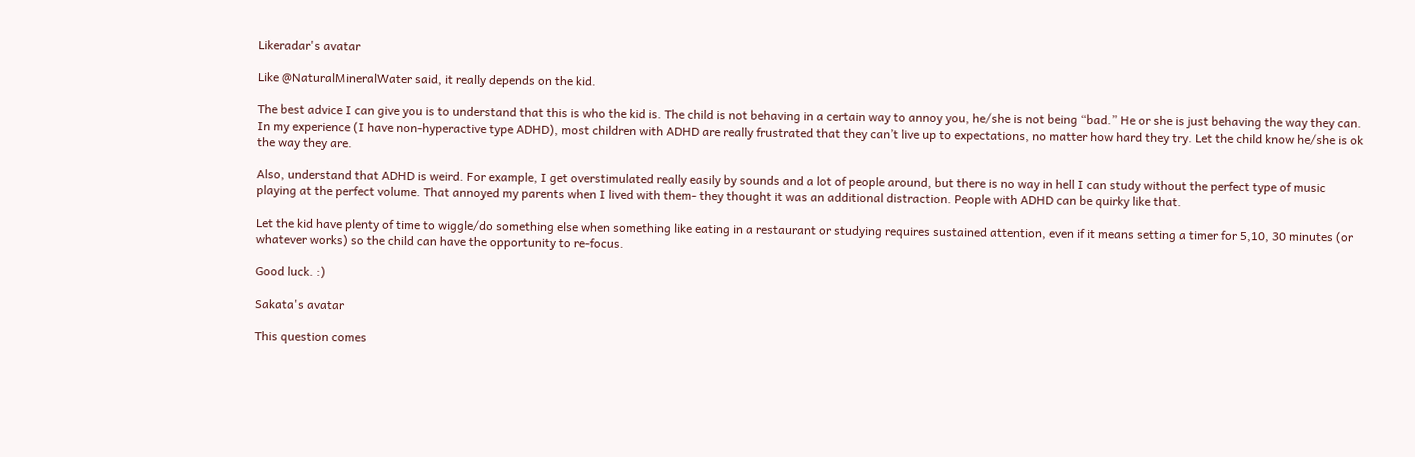Likeradar's avatar

Like @NaturalMineralWater said, it really depends on the kid.

The best advice I can give you is to understand that this is who the kid is. The child is not behaving in a certain way to annoy you, he/she is not being “bad.” He or she is just behaving the way they can. In my experience (I have non-hyperactive type ADHD), most children with ADHD are really frustrated that they can’t live up to expectations, no matter how hard they try. Let the child know he/she is ok the way they are.

Also, understand that ADHD is weird. For example, I get overstimulated really easily by sounds and a lot of people around, but there is no way in hell I can study without the perfect type of music playing at the perfect volume. That annoyed my parents when I lived with them- they thought it was an additional distraction. People with ADHD can be quirky like that.

Let the kid have plenty of time to wiggle/do something else when something like eating in a restaurant or studying requires sustained attention, even if it means setting a timer for 5,10, 30 minutes (or whatever works) so the child can have the opportunity to re-focus.

Good luck. :)

Sakata's avatar

This question comes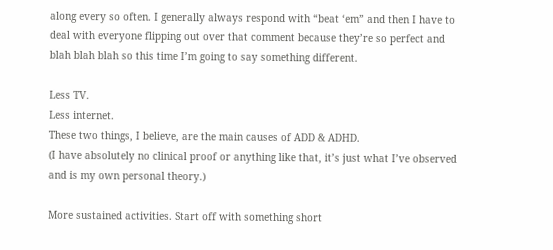along every so often. I generally always respond with “beat ‘em” and then I have to deal with everyone flipping out over that comment because they’re so perfect and blah blah blah so this time I’m going to say something different.

Less TV.
Less internet.
These two things, I believe, are the main causes of ADD & ADHD.
(I have absolutely no clinical proof or anything like that, it’s just what I’ve observed and is my own personal theory.)

More sustained activities. Start off with something short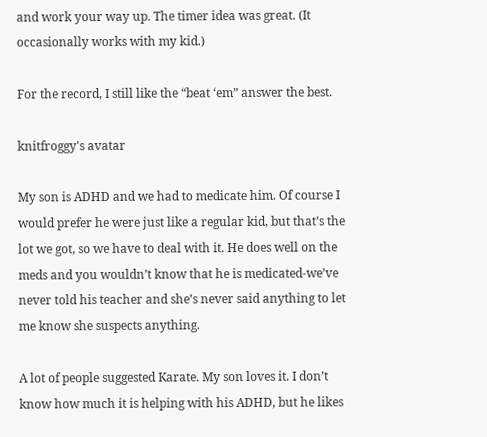and work your way up. The timer idea was great. (It occasionally works with my kid.)

For the record, I still like the “beat ‘em” answer the best.

knitfroggy's avatar

My son is ADHD and we had to medicate him. Of course I would prefer he were just like a regular kid, but that’s the lot we got, so we have to deal with it. He does well on the meds and you wouldn’t know that he is medicated-we’ve never told his teacher and she’s never said anything to let me know she suspects anything.

A lot of people suggested Karate. My son loves it. I don’t know how much it is helping with his ADHD, but he likes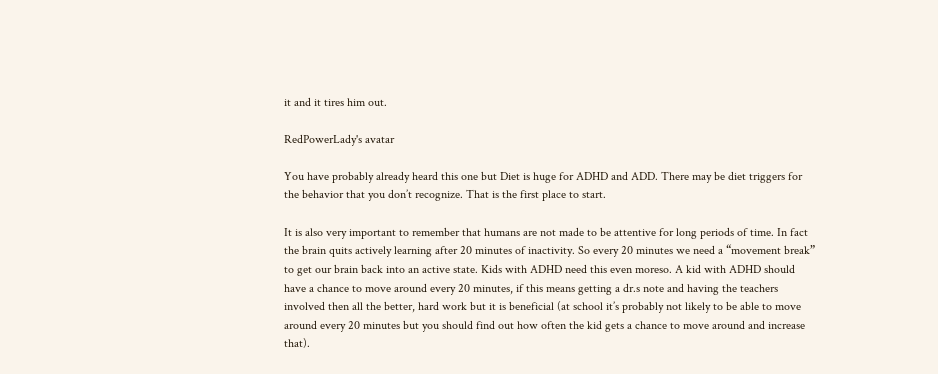it and it tires him out.

RedPowerLady's avatar

You have probably already heard this one but Diet is huge for ADHD and ADD. There may be diet triggers for the behavior that you don’t recognize. That is the first place to start.

It is also very important to remember that humans are not made to be attentive for long periods of time. In fact the brain quits actively learning after 20 minutes of inactivity. So every 20 minutes we need a “movement break” to get our brain back into an active state. Kids with ADHD need this even moreso. A kid with ADHD should have a chance to move around every 20 minutes, if this means getting a dr.s note and having the teachers involved then all the better, hard work but it is beneficial (at school it’s probably not likely to be able to move around every 20 minutes but you should find out how often the kid gets a chance to move around and increase that).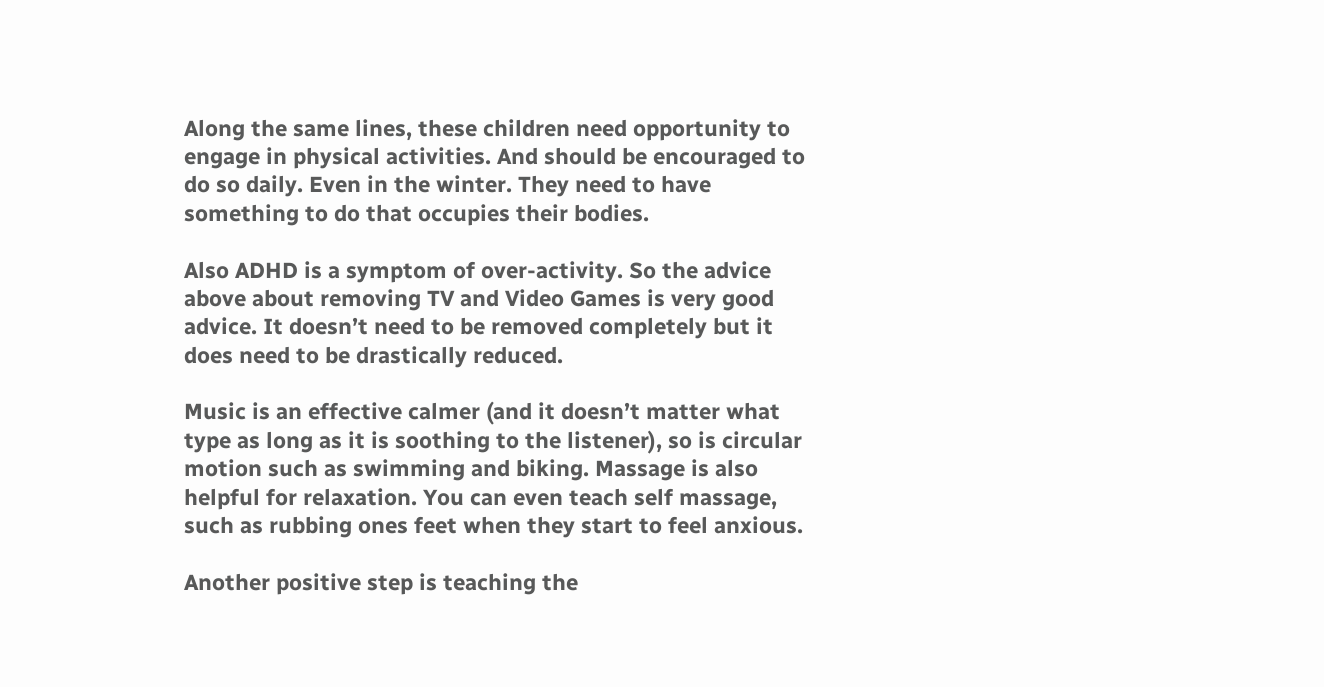Along the same lines, these children need opportunity to engage in physical activities. And should be encouraged to do so daily. Even in the winter. They need to have something to do that occupies their bodies.

Also ADHD is a symptom of over-activity. So the advice above about removing TV and Video Games is very good advice. It doesn’t need to be removed completely but it does need to be drastically reduced.

Music is an effective calmer (and it doesn’t matter what type as long as it is soothing to the listener), so is circular motion such as swimming and biking. Massage is also helpful for relaxation. You can even teach self massage, such as rubbing ones feet when they start to feel anxious.

Another positive step is teaching the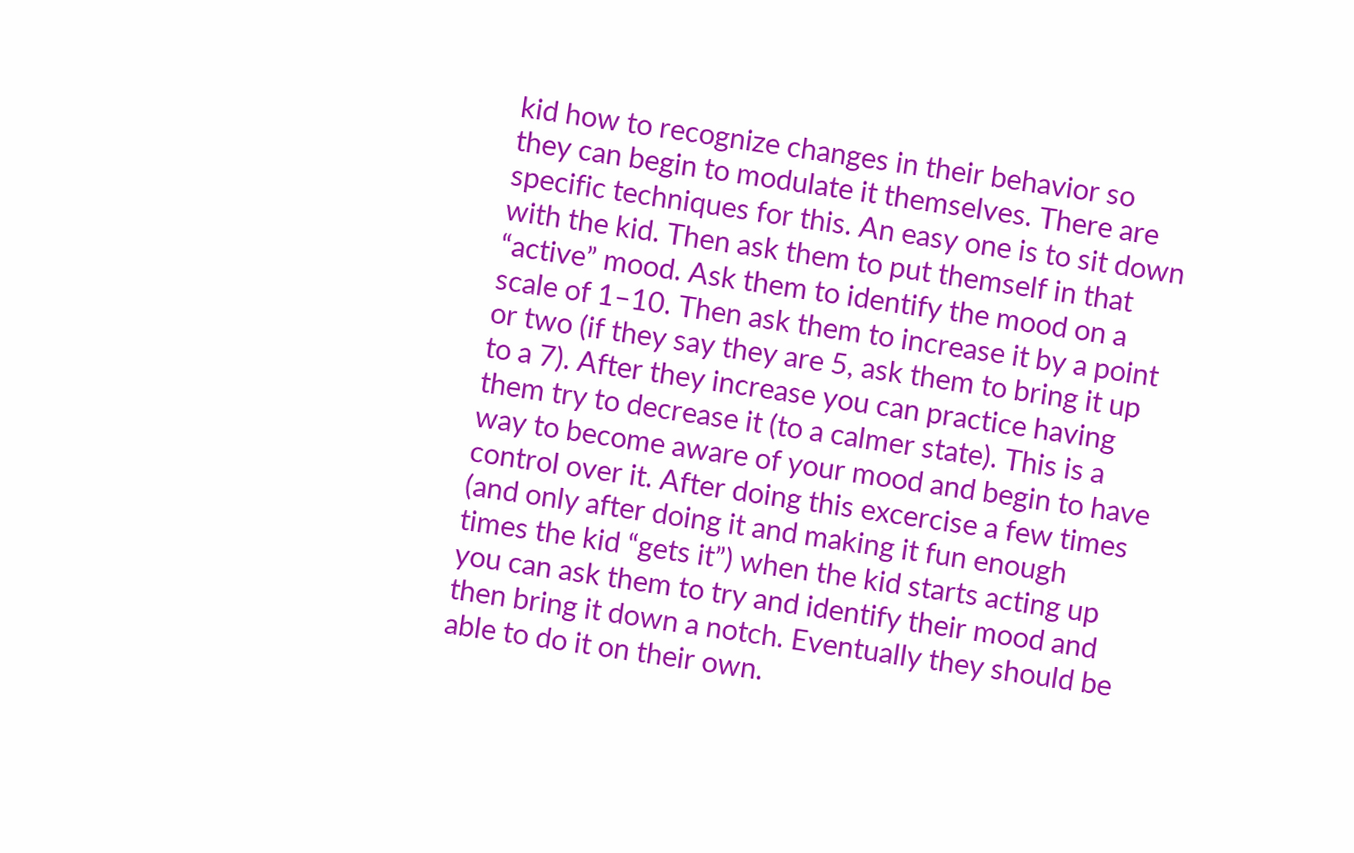kid how to recognize changes in their behavior so they can begin to modulate it themselves. There are specific techniques for this. An easy one is to sit down with the kid. Then ask them to put themself in that “active” mood. Ask them to identify the mood on a scale of 1–10. Then ask them to increase it by a point or two (if they say they are 5, ask them to bring it up to a 7). After they increase you can practice having them try to decrease it (to a calmer state). This is a way to become aware of your mood and begin to have control over it. After doing this excercise a few times (and only after doing it and making it fun enough times the kid “gets it”) when the kid starts acting up you can ask them to try and identify their mood and then bring it down a notch. Eventually they should be able to do it on their own.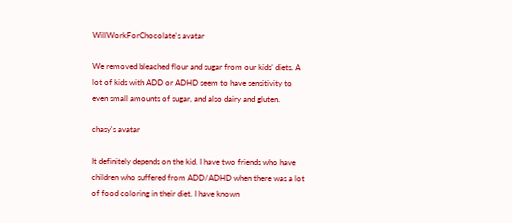WillWorkForChocolate's avatar

We removed bleached flour and sugar from our kids’ diets. A lot of kids with ADD or ADHD seem to have sensitivity to even small amounts of sugar, and also dairy and gluten.

chasy's avatar

It definitely depends on the kid. I have two friends who have children who suffered from ADD/ADHD when there was a lot of food coloring in their diet. I have known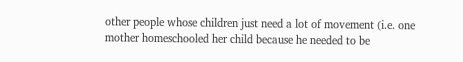other people whose children just need a lot of movement (i.e. one mother homeschooled her child because he needed to be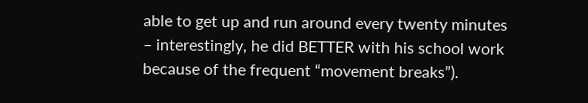able to get up and run around every twenty minutes – interestingly, he did BETTER with his school work because of the frequent “movement breaks”).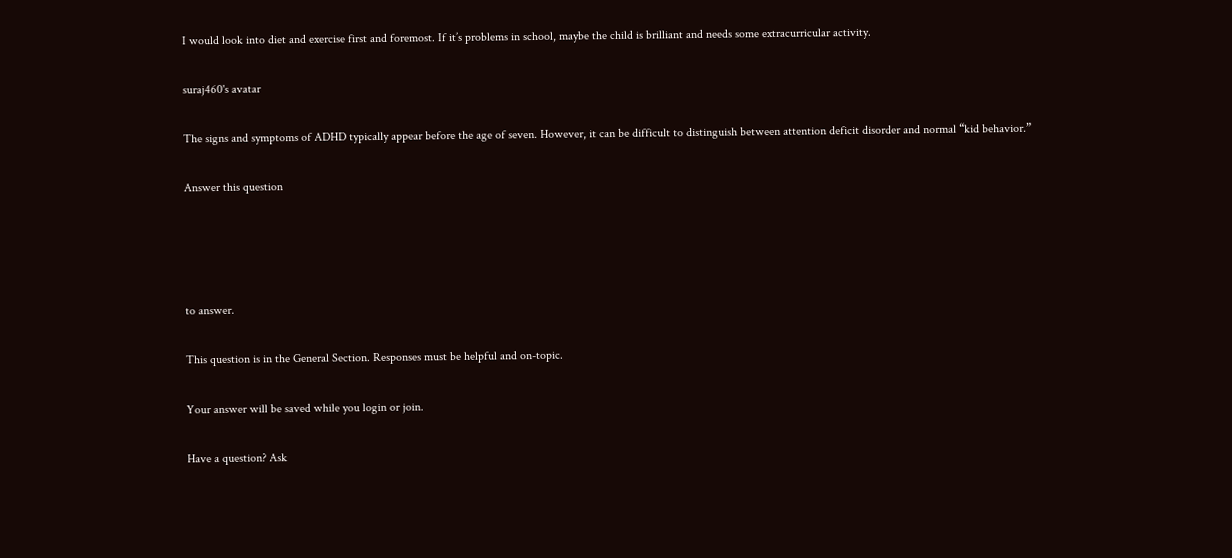I would look into diet and exercise first and foremost. If it’s problems in school, maybe the child is brilliant and needs some extracurricular activity.

suraj460's avatar

The signs and symptoms of ADHD typically appear before the age of seven. However, it can be difficult to distinguish between attention deficit disorder and normal “kid behavior.”

Answer this question




to answer.

This question is in the General Section. Responses must be helpful and on-topic.

Your answer will be saved while you login or join.

Have a question? Ask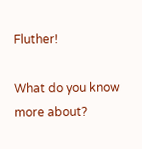Fluther!

What do you know more about?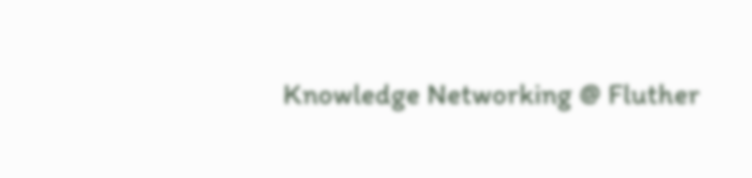Knowledge Networking @ Fluther